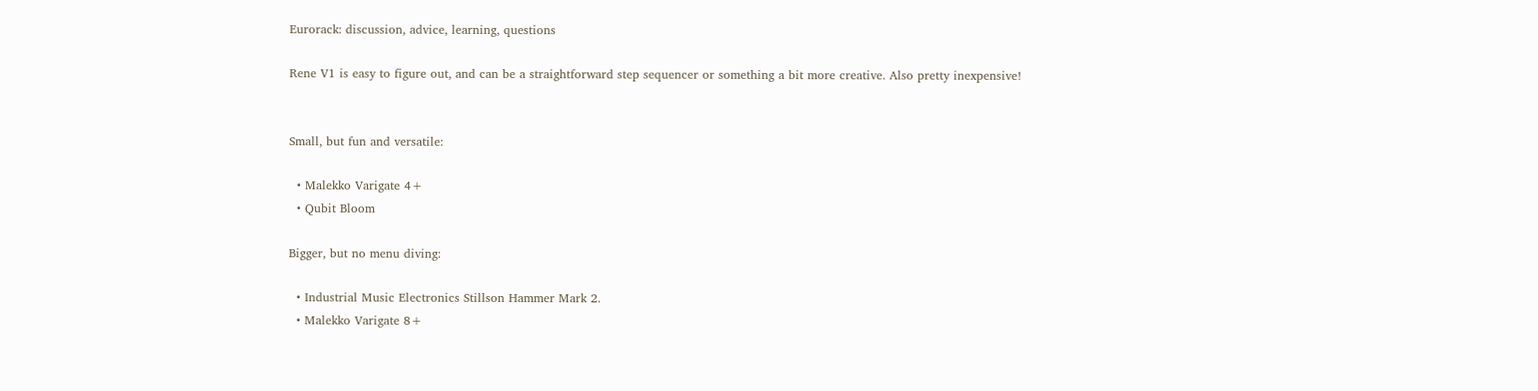Eurorack: discussion, advice, learning, questions

Rene V1 is easy to figure out, and can be a straightforward step sequencer or something a bit more creative. Also pretty inexpensive!


Small, but fun and versatile:

  • Malekko Varigate 4+
  • Qubit Bloom

Bigger, but no menu diving:

  • Industrial Music Electronics Stillson Hammer Mark 2.
  • Malekko Varigate 8+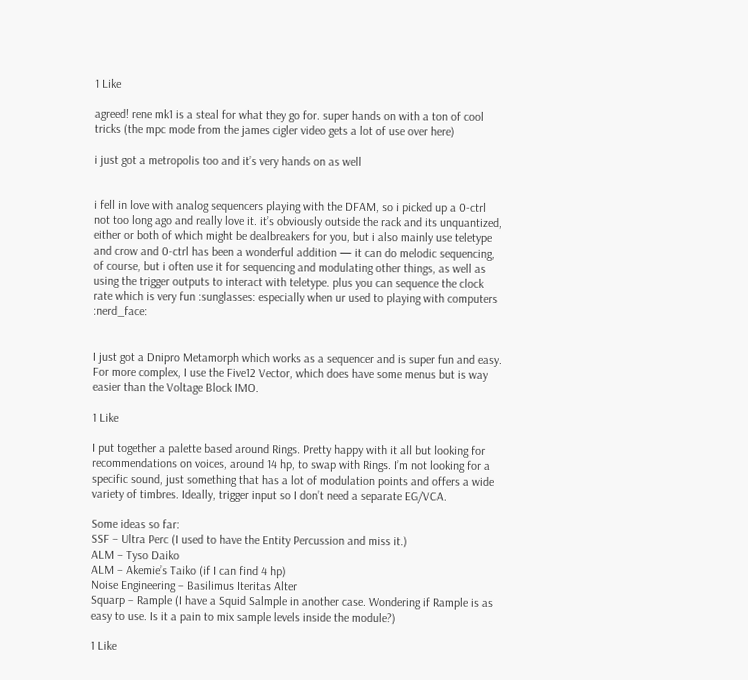1 Like

agreed! rene mk1 is a steal for what they go for. super hands on with a ton of cool tricks (the mpc mode from the james cigler video gets a lot of use over here)

i just got a metropolis too and it’s very hands on as well


i fell in love with analog sequencers playing with the DFAM, so i picked up a 0-ctrl not too long ago and really love it. it’s obviously outside the rack and its unquantized, either or both of which might be dealbreakers for you, but i also mainly use teletype and crow and 0-ctrl has been a wonderful addition — it can do melodic sequencing, of course, but i often use it for sequencing and modulating other things, as well as using the trigger outputs to interact with teletype. plus you can sequence the clock rate which is very fun :sunglasses: especially when ur used to playing with computers :nerd_face:


I just got a Dnipro Metamorph which works as a sequencer and is super fun and easy. For more complex, I use the Five12 Vector, which does have some menus but is way easier than the Voltage Block IMO.

1 Like

I put together a palette based around Rings. Pretty happy with it all but looking for recommendations on voices, around 14 hp, to swap with Rings. I’m not looking for a specific sound, just something that has a lot of modulation points and offers a wide variety of timbres. Ideally, trigger input so I don’t need a separate EG/VCA.

Some ideas so far:
SSF – Ultra Perc (I used to have the Entity Percussion and miss it.)
ALM – Tyso Daiko
ALM – Akemie’s Taiko (if I can find 4 hp)
Noise Engineering – Basilimus Iteritas Alter
Squarp – Rample (I have a Squid Salmple in another case. Wondering if Rample is as easy to use. Is it a pain to mix sample levels inside the module?)

1 Like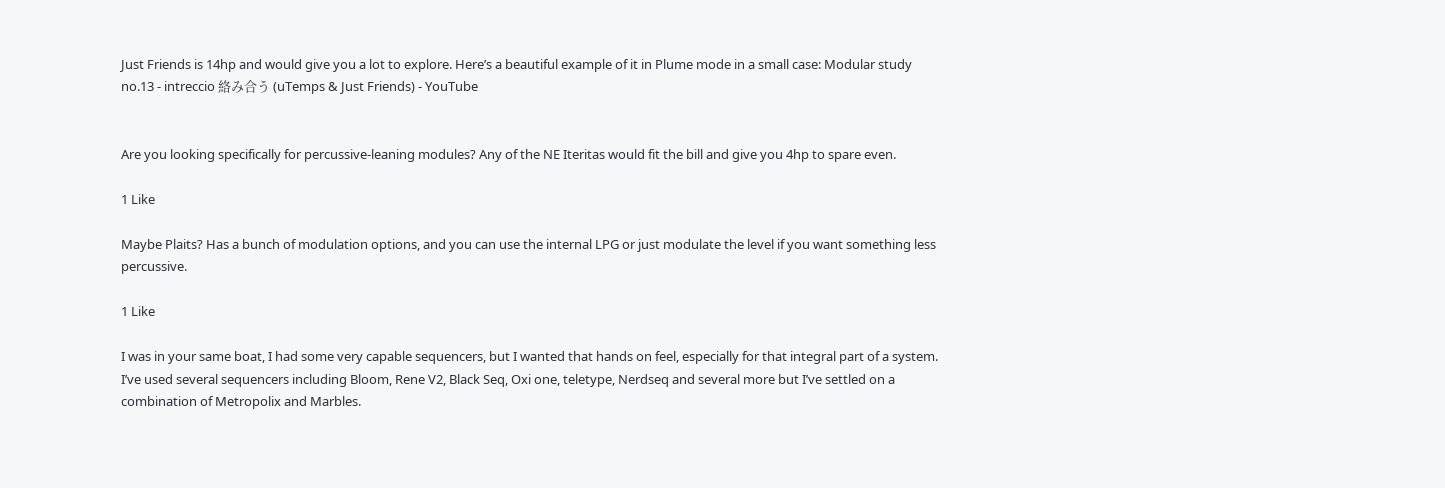Just Friends is 14hp and would give you a lot to explore. Here’s a beautiful example of it in Plume mode in a small case: Modular study no.13 - intreccio 絡み合う (uTemps & Just Friends) - YouTube


Are you looking specifically for percussive-leaning modules? Any of the NE Iteritas would fit the bill and give you 4hp to spare even.

1 Like

Maybe Plaits? Has a bunch of modulation options, and you can use the internal LPG or just modulate the level if you want something less percussive.

1 Like

I was in your same boat, I had some very capable sequencers, but I wanted that hands on feel, especially for that integral part of a system. I’ve used several sequencers including Bloom, Rene V2, Black Seq, Oxi one, teletype, Nerdseq and several more but I’ve settled on a combination of Metropolix and Marbles.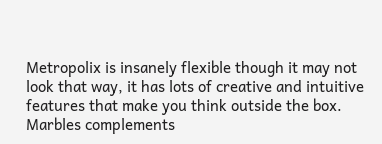Metropolix is insanely flexible though it may not look that way, it has lots of creative and intuitive features that make you think outside the box. Marbles complements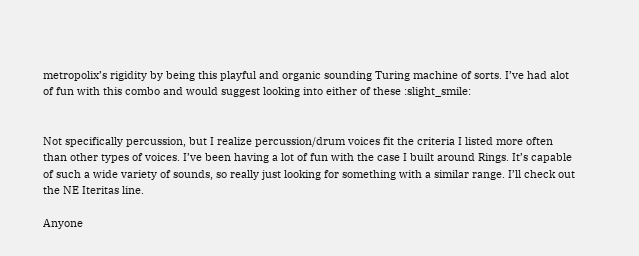metropolix’s rigidity by being this playful and organic sounding Turing machine of sorts. I’ve had alot of fun with this combo and would suggest looking into either of these :slight_smile:


Not specifically percussion, but I realize percussion/drum voices fit the criteria I listed more often than other types of voices. I’ve been having a lot of fun with the case I built around Rings. It’s capable of such a wide variety of sounds, so really just looking for something with a similar range. I’ll check out the NE Iteritas line.

Anyone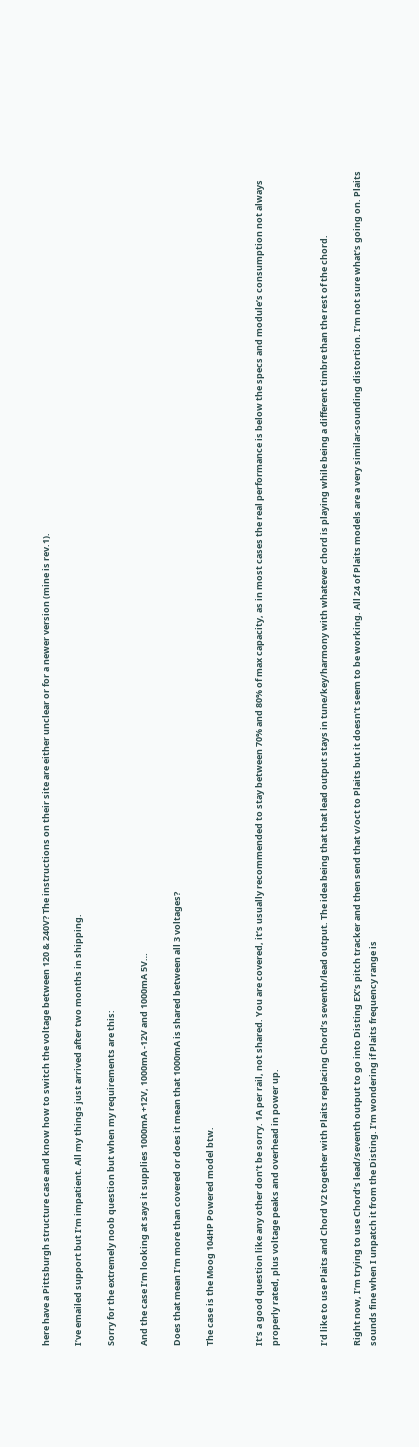here have a Pittsburgh structure case and know how to switch the voltage between 120 & 240V? The instructions on their site are either unclear or for a newer version (mine is rev.1).

I’ve emailed support but I’m impatient. All my things just arrived after two months in shipping.

Sorry for the extremely noob question but when my requirements are this:

And the case I’m looking at says it supplies 1000mA +12V, 1000mA -12V and 1000mA 5V…

Does that mean I’m more than covered or does it mean that 1000mA is shared between all 3 voltages?

The case is the Moog 104HP Powered model btw.


It’s a good question like any other don’t be sorry. 1A per rail, not shared. You are covered, it’s usually recommended to stay between 70% and 80% of max capacity, as in most cases the real performance is below the specs and module’s consumption not always properly rated, plus voltage peaks and overhead in power up.


I’d like to use Plaits and Chord V2 together with Plaits replacing Chord’s seventh/lead output. The idea being that that lead output stays in tune/key/harmony with whatever chord is playing while being a different timbre than the rest of the chord.

Right now, I’m trying to use Chord’s lead/seventh output to go into Disting EX’s pitch tracker and then send that v/oct to Plaits but it doesn’t seem to be working. All 24 of Plaits models are a very similar-sounding distortion. I’m not sure what’s going on. Plaits sounds fine when I unpatch it from the Disting. I’m wondering if Plaits frequency range is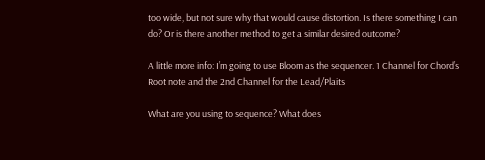too wide, but not sure why that would cause distortion. Is there something I can do? Or is there another method to get a similar desired outcome?

A little more info: I’m going to use Bloom as the sequencer. 1 Channel for Chord’s Root note and the 2nd Channel for the Lead/Plaits

What are you using to sequence? What does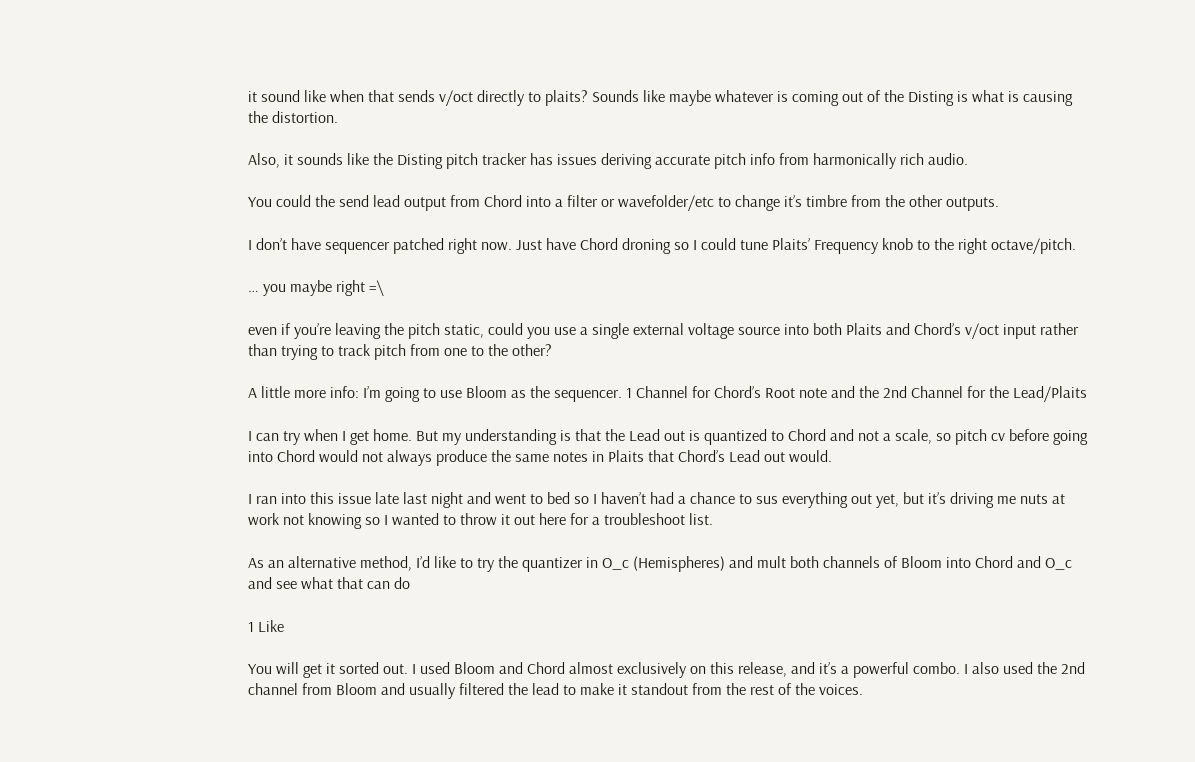it sound like when that sends v/oct directly to plaits? Sounds like maybe whatever is coming out of the Disting is what is causing the distortion.

Also, it sounds like the Disting pitch tracker has issues deriving accurate pitch info from harmonically rich audio.

You could the send lead output from Chord into a filter or wavefolder/etc to change it’s timbre from the other outputs.

I don’t have sequencer patched right now. Just have Chord droning so I could tune Plaits’ Frequency knob to the right octave/pitch.

… you maybe right =\

even if you’re leaving the pitch static, could you use a single external voltage source into both Plaits and Chord’s v/oct input rather than trying to track pitch from one to the other?

A little more info: I’m going to use Bloom as the sequencer. 1 Channel for Chord’s Root note and the 2nd Channel for the Lead/Plaits

I can try when I get home. But my understanding is that the Lead out is quantized to Chord and not a scale, so pitch cv before going into Chord would not always produce the same notes in Plaits that Chord’s Lead out would.

I ran into this issue late last night and went to bed so I haven’t had a chance to sus everything out yet, but it’s driving me nuts at work not knowing so I wanted to throw it out here for a troubleshoot list.

As an alternative method, I’d like to try the quantizer in O_c (Hemispheres) and mult both channels of Bloom into Chord and O_c and see what that can do

1 Like

You will get it sorted out. I used Bloom and Chord almost exclusively on this release, and it’s a powerful combo. I also used the 2nd channel from Bloom and usually filtered the lead to make it standout from the rest of the voices.